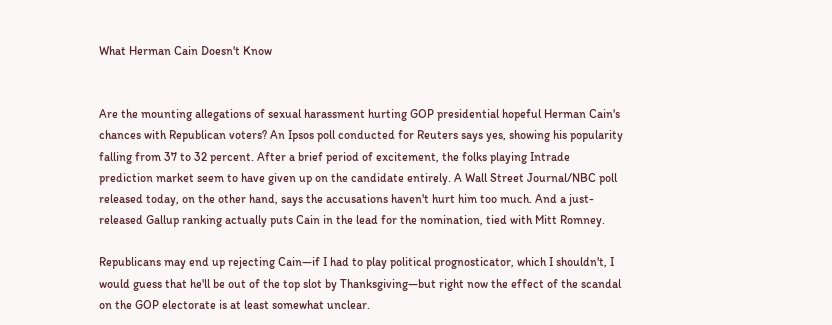What Herman Cain Doesn't Know


Are the mounting allegations of sexual harassment hurting GOP presidential hopeful Herman Cain's chances with Republican voters? An Ipsos poll conducted for Reuters says yes, showing his popularity falling from 37 to 32 percent. After a brief period of excitement, the folks playing Intrade prediction market seem to have given up on the candidate entirely. A Wall Street Journal/NBC poll released today, on the other hand, says the accusations haven't hurt him too much. And a just-released Gallup ranking actually puts Cain in the lead for the nomination, tied with Mitt Romney.

Republicans may end up rejecting Cain—if I had to play political prognosticator, which I shouldn't, I would guess that he'll be out of the top slot by Thanksgiving—but right now the effect of the scandal on the GOP electorate is at least somewhat unclear.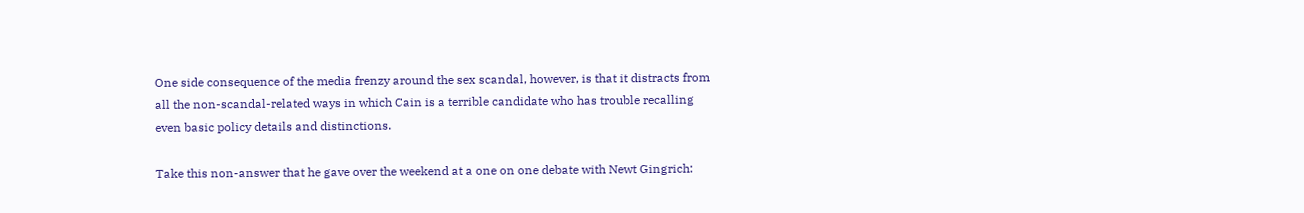One side consequence of the media frenzy around the sex scandal, however, is that it distracts from all the non-scandal-related ways in which Cain is a terrible candidate who has trouble recalling even basic policy details and distinctions.

Take this non-answer that he gave over the weekend at a one on one debate with Newt Gingrich: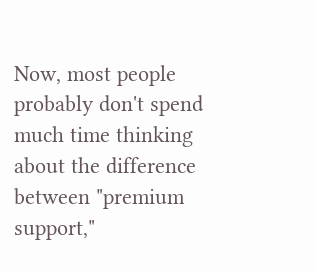Now, most people probably don't spend much time thinking about the difference between "premium support,"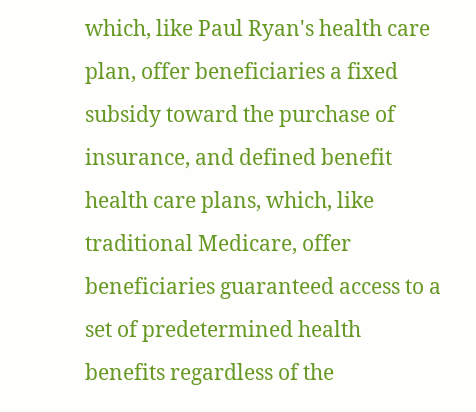which, like Paul Ryan's health care plan, offer beneficiaries a fixed subsidy toward the purchase of insurance, and defined benefit health care plans, which, like traditional Medicare, offer beneficiaries guaranteed access to a set of predetermined health benefits regardless of the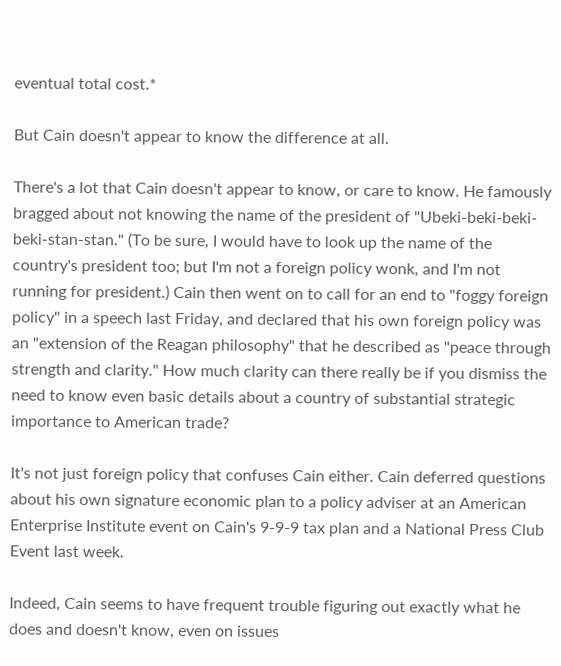eventual total cost.*

But Cain doesn't appear to know the difference at all.

There's a lot that Cain doesn't appear to know, or care to know. He famously bragged about not knowing the name of the president of "Ubeki-beki-beki-beki-stan-stan." (To be sure, I would have to look up the name of the country's president too; but I'm not a foreign policy wonk, and I'm not running for president.) Cain then went on to call for an end to "foggy foreign policy" in a speech last Friday, and declared that his own foreign policy was an "extension of the Reagan philosophy" that he described as "peace through strength and clarity." How much clarity can there really be if you dismiss the need to know even basic details about a country of substantial strategic importance to American trade?

It's not just foreign policy that confuses Cain either. Cain deferred questions about his own signature economic plan to a policy adviser at an American Enterprise Institute event on Cain's 9-9-9 tax plan and a National Press Club Event last week.

Indeed, Cain seems to have frequent trouble figuring out exactly what he does and doesn't know, even on issues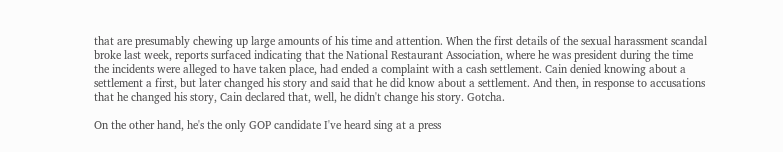that are presumably chewing up large amounts of his time and attention. When the first details of the sexual harassment scandal broke last week, reports surfaced indicating that the National Restaurant Association, where he was president during the time the incidents were alleged to have taken place, had ended a complaint with a cash settlement. Cain denied knowing about a settlement a first, but later changed his story and said that he did know about a settlement. And then, in response to accusations that he changed his story, Cain declared that, well, he didn't change his story. Gotcha.

On the other hand, he's the only GOP candidate I've heard sing at a press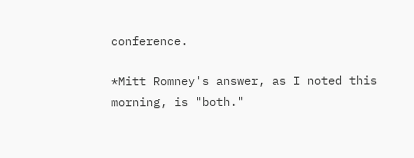conference.

*Mitt Romney's answer, as I noted this morning, is "both."